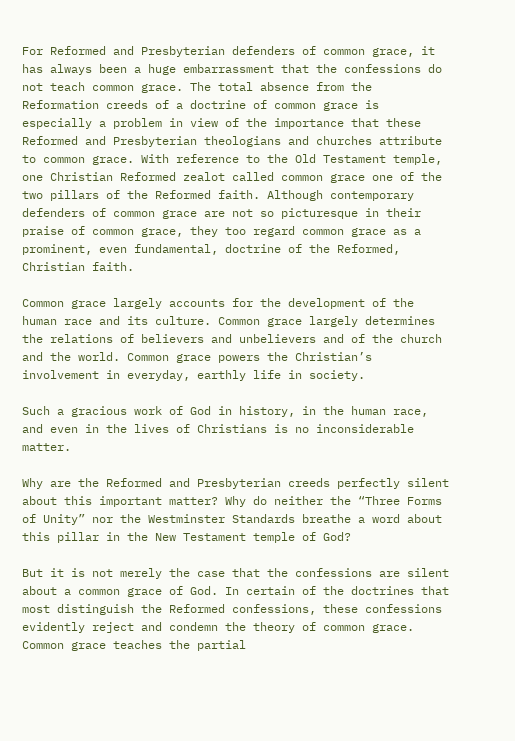For Reformed and Presbyterian defenders of common grace, it has always been a huge embarrassment that the confessions do not teach common grace. The total absence from the Reformation creeds of a doctrine of common grace is especially a problem in view of the importance that these Reformed and Presbyterian theologians and churches attribute to common grace. With reference to the Old Testament temple, one Christian Reformed zealot called common grace one of the two pillars of the Reformed faith. Although contemporary defenders of common grace are not so picturesque in their praise of common grace, they too regard common grace as a prominent, even fundamental, doctrine of the Reformed, Christian faith.

Common grace largely accounts for the development of the human race and its culture. Common grace largely determines the relations of believers and unbelievers and of the church and the world. Common grace powers the Christian’s involvement in everyday, earthly life in society.

Such a gracious work of God in history, in the human race, and even in the lives of Christians is no inconsiderable matter.

Why are the Reformed and Presbyterian creeds perfectly silent about this important matter? Why do neither the “Three Forms of Unity” nor the Westminster Standards breathe a word about this pillar in the New Testament temple of God?

But it is not merely the case that the confessions are silent about a common grace of God. In certain of the doctrines that most distinguish the Reformed confessions, these confessions evidently reject and condemn the theory of common grace. Common grace teaches the partial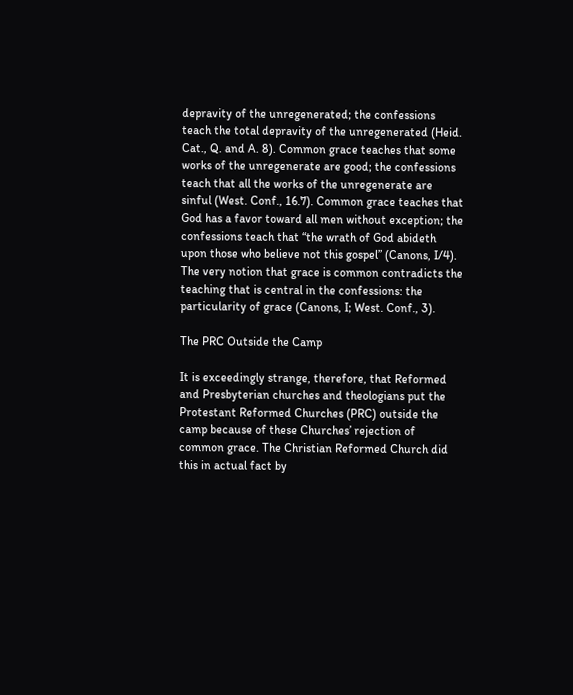depravity of the unregenerated; the confessions teach the total depravity of the unregenerated (Heid. Cat., Q. and A. 8). Common grace teaches that some works of the unregenerate are good; the confessions teach that all the works of the unregenerate are sinful (West. Conf., 16.7). Common grace teaches that God has a favor toward all men without exception; the confessions teach that “the wrath of God abideth upon those who believe not this gospel” (Canons, I/4). The very notion that grace is common contradicts the teaching that is central in the confessions: the particularity of grace (Canons, I; West. Conf., 3).

The PRC Outside the Camp

It is exceedingly strange, therefore, that Reformed and Presbyterian churches and theologians put the Protestant Reformed Churches (PRC) outside the camp because of these Churches’ rejection of common grace. The Christian Reformed Church did this in actual fact by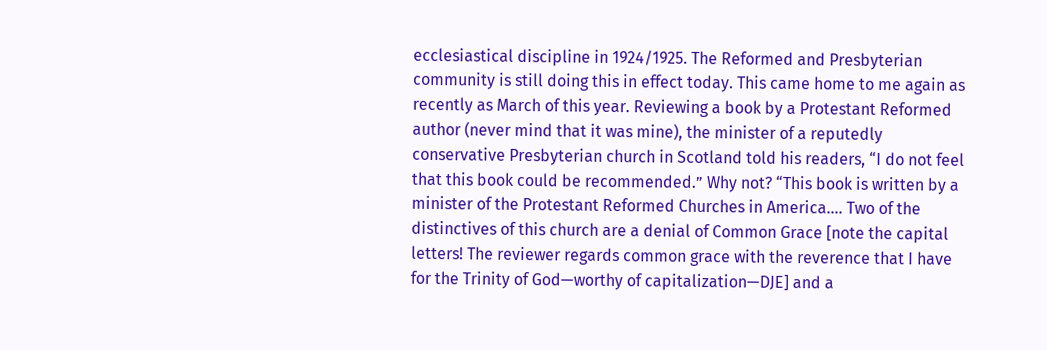ecclesiastical discipline in 1924/1925. The Reformed and Presbyterian community is still doing this in effect today. This came home to me again as recently as March of this year. Reviewing a book by a Protestant Reformed author (never mind that it was mine), the minister of a reputedly conservative Presbyterian church in Scotland told his readers, “I do not feel that this book could be recommended.” Why not? “This book is written by a minister of the Protestant Reformed Churches in America…. Two of the distinctives of this church are a denial of Common Grace [note the capital letters! The reviewer regards common grace with the reverence that I have for the Trinity of God—worthy of capitalization—DJE] and a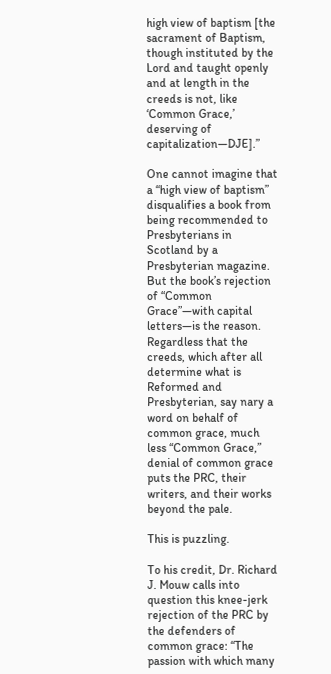high view of baptism [the sacrament of Baptism, though instituted by the Lord and taught openly and at length in the creeds is not, like ‘Common Grace,’ deserving of capitalization—DJE].”

One cannot imagine that a “high view of baptism” disqualifies a book from being recommended to Presbyterians in Scotland by a Presbyterian magazine. But the book’s rejection of “Common Grace”—with capital letters—is the reason. Regardless that the creeds, which after all determine what is Reformed and Presbyterian, say nary a word on behalf of common grace, much less “Common Grace,” denial of common grace puts the PRC, their writers, and their works beyond the pale.

This is puzzling.

To his credit, Dr. Richard J. Mouw calls into question this knee-jerk rejection of the PRC by the defenders of common grace: “The passion with which many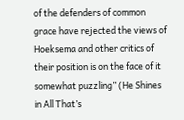of the defenders of common grace have rejected the views of Hoeksema and other critics of their position is on the face of it somewhat puzzling” (He Shines in All That’s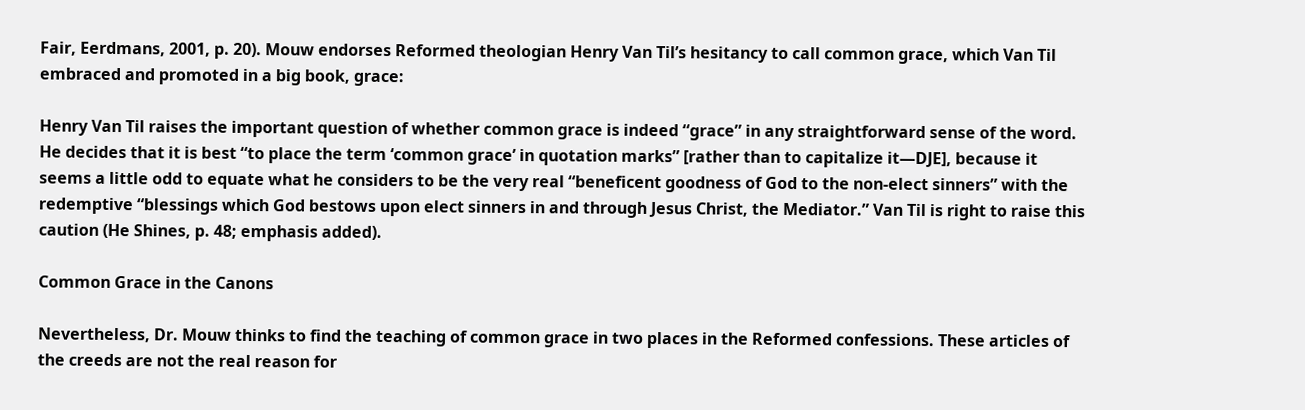Fair, Eerdmans, 2001, p. 20). Mouw endorses Reformed theologian Henry Van Til’s hesitancy to call common grace, which Van Til embraced and promoted in a big book, grace:

Henry Van Til raises the important question of whether common grace is indeed “grace” in any straightforward sense of the word. He decides that it is best “to place the term ‘common grace’ in quotation marks” [rather than to capitalize it—DJE], because it seems a little odd to equate what he considers to be the very real “beneficent goodness of God to the non-elect sinners” with the redemptive “blessings which God bestows upon elect sinners in and through Jesus Christ, the Mediator.” Van Til is right to raise this caution (He Shines, p. 48; emphasis added).

Common Grace in the Canons

Nevertheless, Dr. Mouw thinks to find the teaching of common grace in two places in the Reformed confessions. These articles of the creeds are not the real reason for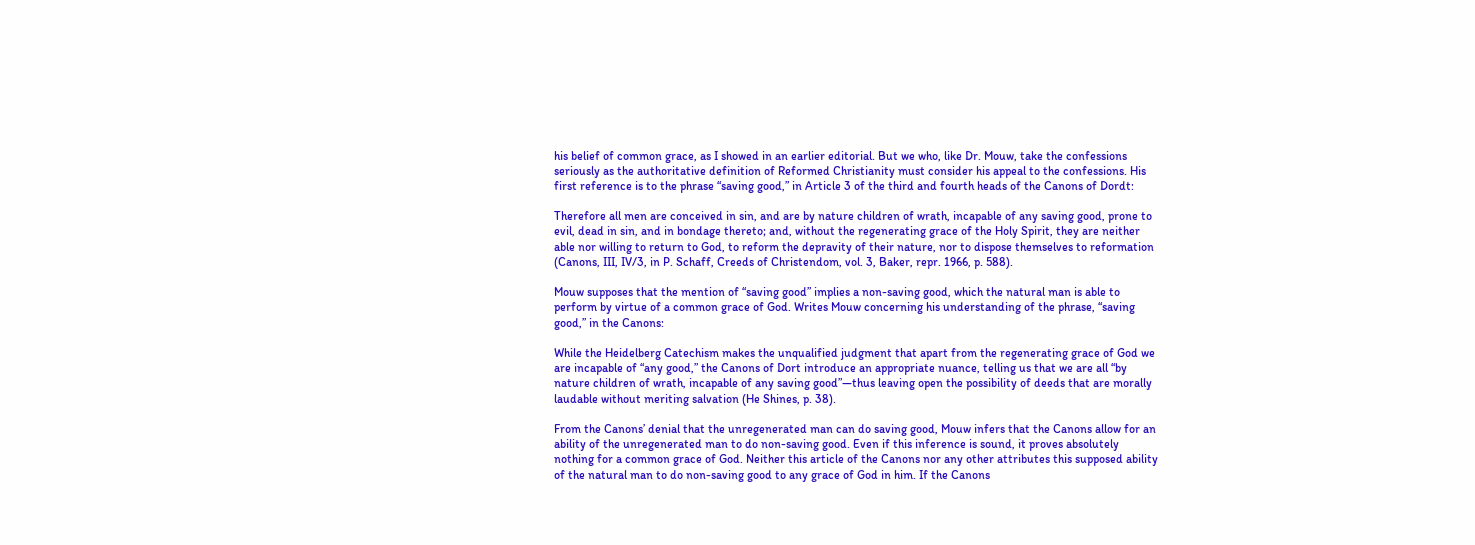his belief of common grace, as I showed in an earlier editorial. But we who, like Dr. Mouw, take the confessions seriously as the authoritative definition of Reformed Christianity must consider his appeal to the confessions. His first reference is to the phrase “saving good,” in Article 3 of the third and fourth heads of the Canons of Dordt:

Therefore all men are conceived in sin, and are by nature children of wrath, incapable of any saving good, prone to evil, dead in sin, and in bondage thereto; and, without the regenerating grace of the Holy Spirit, they are neither able nor willing to return to God, to reform the depravity of their nature, nor to dispose themselves to reformation (Canons, III, IV/3, in P. Schaff, Creeds of Christendom, vol. 3, Baker, repr. 1966, p. 588).

Mouw supposes that the mention of “saving good” implies a non-saving good, which the natural man is able to perform by virtue of a common grace of God. Writes Mouw concerning his understanding of the phrase, “saving good,” in the Canons:

While the Heidelberg Catechism makes the unqualified judgment that apart from the regenerating grace of God we are incapable of “any good,” the Canons of Dort introduce an appropriate nuance, telling us that we are all “by nature children of wrath, incapable of any saving good”—thus leaving open the possibility of deeds that are morally laudable without meriting salvation (He Shines, p. 38).

From the Canons’ denial that the unregenerated man can do saving good, Mouw infers that the Canons allow for an ability of the unregenerated man to do non-saving good. Even if this inference is sound, it proves absolutely nothing for a common grace of God. Neither this article of the Canons nor any other attributes this supposed ability of the natural man to do non-saving good to any grace of God in him. If the Canons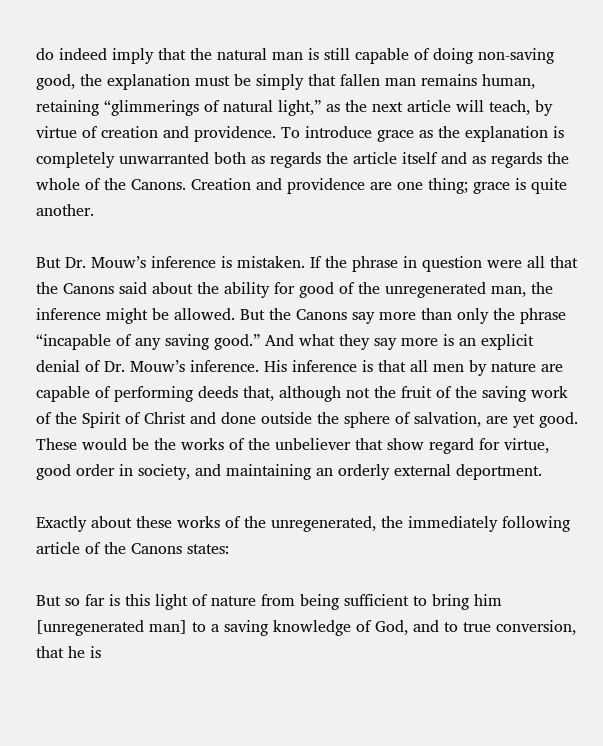do indeed imply that the natural man is still capable of doing non-saving good, the explanation must be simply that fallen man remains human, retaining “glimmerings of natural light,” as the next article will teach, by virtue of creation and providence. To introduce grace as the explanation is completely unwarranted both as regards the article itself and as regards the whole of the Canons. Creation and providence are one thing; grace is quite another.

But Dr. Mouw’s inference is mistaken. If the phrase in question were all that the Canons said about the ability for good of the unregenerated man, the inference might be allowed. But the Canons say more than only the phrase “incapable of any saving good.” And what they say more is an explicit denial of Dr. Mouw’s inference. His inference is that all men by nature are capable of performing deeds that, although not the fruit of the saving work of the Spirit of Christ and done outside the sphere of salvation, are yet good. These would be the works of the unbeliever that show regard for virtue, good order in society, and maintaining an orderly external deportment.

Exactly about these works of the unregenerated, the immediately following article of the Canons states:

But so far is this light of nature from being sufficient to bring him [unregenerated man] to a saving knowledge of God, and to true conversion, that he is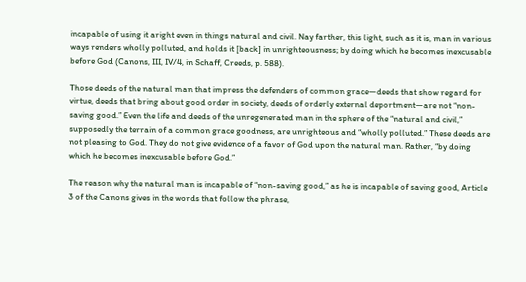incapable of using it aright even in things natural and civil. Nay farther, this light, such as it is, man in various ways renders wholly polluted, and holds it [back] in unrighteousness; by doing which he becomes inexcusable before God (Canons, III, IV/4, in Schaff, Creeds, p. 588).

Those deeds of the natural man that impress the defenders of common grace—deeds that show regard for virtue, deeds that bring about good order in society, deeds of orderly external deportment—are not “non-saving good.” Even the life and deeds of the unregenerated man in the sphere of the “natural and civil,” supposedly the terrain of a common grace goodness, are unrighteous and “wholly polluted.” These deeds are not pleasing to God. They do not give evidence of a favor of God upon the natural man. Rather, “by doing which he becomes inexcusable before God.”

The reason why the natural man is incapable of “non-saving good,” as he is incapable of saving good, Article 3 of the Canons gives in the words that follow the phrase,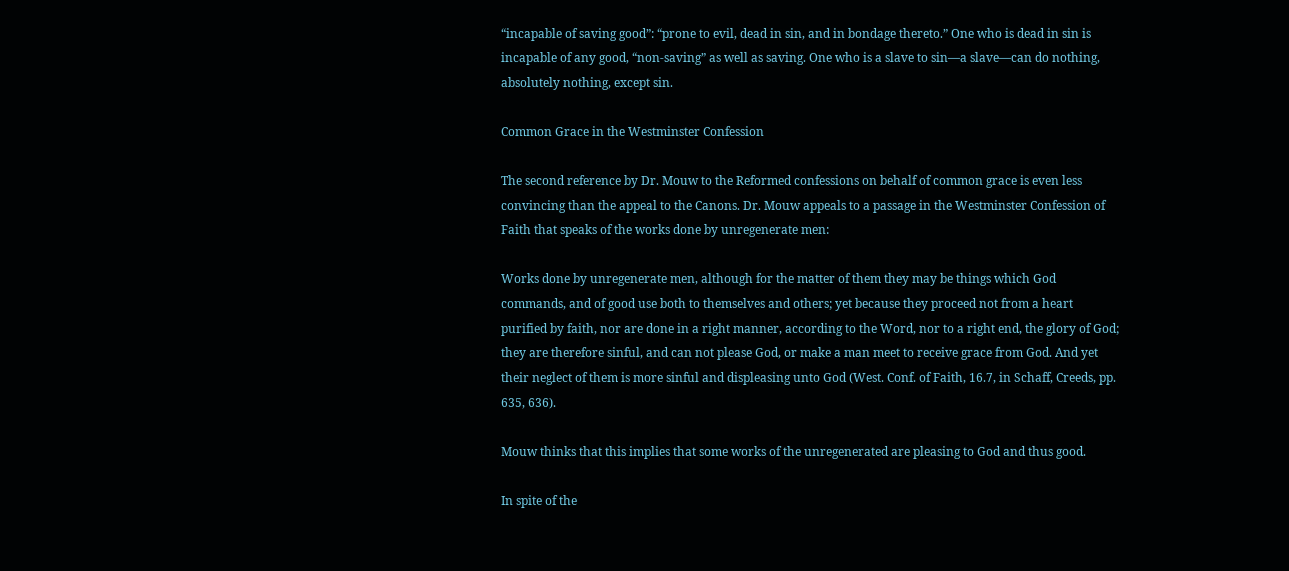“incapable of saving good”: “prone to evil, dead in sin, and in bondage thereto.” One who is dead in sin is incapable of any good, “non-saving” as well as saving. One who is a slave to sin—a slave—can do nothing, absolutely nothing, except sin.

Common Grace in the Westminster Confession

The second reference by Dr. Mouw to the Reformed confessions on behalf of common grace is even less convincing than the appeal to the Canons. Dr. Mouw appeals to a passage in the Westminster Confession of Faith that speaks of the works done by unregenerate men:

Works done by unregenerate men, although for the matter of them they may be things which God commands, and of good use both to themselves and others; yet because they proceed not from a heart purified by faith, nor are done in a right manner, according to the Word, nor to a right end, the glory of God; they are therefore sinful, and can not please God, or make a man meet to receive grace from God. And yet their neglect of them is more sinful and displeasing unto God (West. Conf. of Faith, 16.7, in Schaff, Creeds, pp. 635, 636).

Mouw thinks that this implies that some works of the unregenerated are pleasing to God and thus good.

In spite of the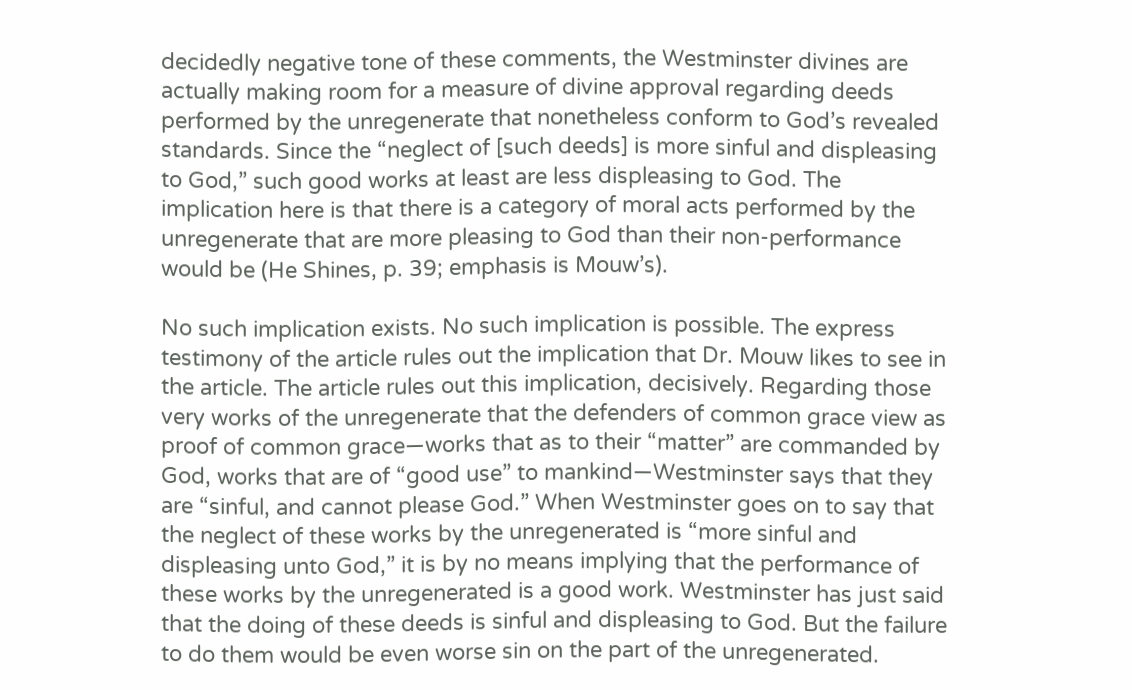decidedly negative tone of these comments, the Westminster divines are actually making room for a measure of divine approval regarding deeds performed by the unregenerate that nonetheless conform to God’s revealed standards. Since the “neglect of [such deeds] is more sinful and displeasing to God,” such good works at least are less displeasing to God. The implication here is that there is a category of moral acts performed by the unregenerate that are more pleasing to God than their non-performance would be (He Shines, p. 39; emphasis is Mouw’s).

No such implication exists. No such implication is possible. The express testimony of the article rules out the implication that Dr. Mouw likes to see in the article. The article rules out this implication, decisively. Regarding those very works of the unregenerate that the defenders of common grace view as proof of common grace—works that as to their “matter” are commanded by God, works that are of “good use” to mankind—Westminster says that they are “sinful, and cannot please God.” When Westminster goes on to say that the neglect of these works by the unregenerated is “more sinful and displeasing unto God,” it is by no means implying that the performance of these works by the unregenerated is a good work. Westminster has just said that the doing of these deeds is sinful and displeasing to God. But the failure to do them would be even worse sin on the part of the unregenerated.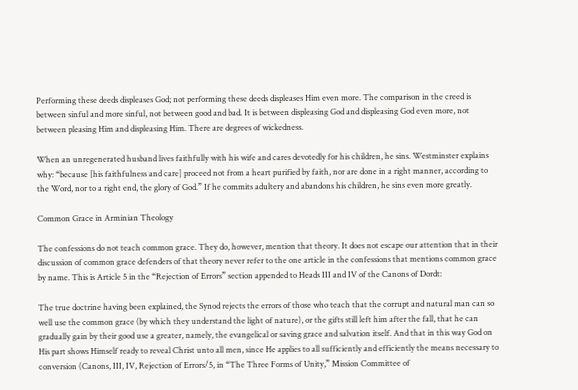Performing these deeds displeases God; not performing these deeds displeases Him even more. The comparison in the creed is between sinful and more sinful, not between good and bad. It is between displeasing God and displeasing God even more, not between pleasing Him and displeasing Him. There are degrees of wickedness.

When an unregenerated husband lives faithfully with his wife and cares devotedly for his children, he sins. Westminster explains why: “because [his faithfulness and care] proceed not from a heart purified by faith, nor are done in a right manner, according to the Word, nor to a right end, the glory of God.” If he commits adultery and abandons his children, he sins even more greatly.

Common Grace in Arminian Theology

The confessions do not teach common grace. They do, however, mention that theory. It does not escape our attention that in their discussion of common grace defenders of that theory never refer to the one article in the confessions that mentions common grace by name. This is Article 5 in the “Rejection of Errors” section appended to Heads III and IV of the Canons of Dordt:

The true doctrine having been explained, the Synod rejects the errors of those who teach that the corrupt and natural man can so well use the common grace (by which they understand the light of nature), or the gifts still left him after the fall, that he can gradually gain by their good use a greater, namely, the evangelical or saving grace and salvation itself. And that in this way God on His part shows Himself ready to reveal Christ unto all men, since He applies to all sufficiently and efficiently the means necessary to conversion (Canons, III, IV, Rejection of Errors/5, in “The Three Forms of Unity,” Mission Committee of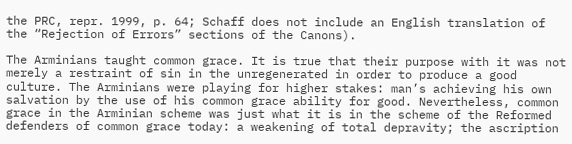the PRC, repr. 1999, p. 64; Schaff does not include an English translation of the “Rejection of Errors” sections of the Canons).

The Arminians taught common grace. It is true that their purpose with it was not merely a restraint of sin in the unregenerated in order to produce a good culture. The Arminians were playing for higher stakes: man’s achieving his own salvation by the use of his common grace ability for good. Nevertheless, common grace in the Arminian scheme was just what it is in the scheme of the Reformed defenders of common grace today: a weakening of total depravity; the ascription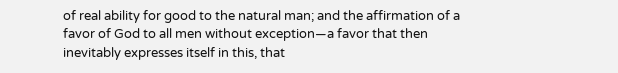of real ability for good to the natural man; and the affirmation of a favor of God to all men without exception—a favor that then inevitably expresses itself in this, that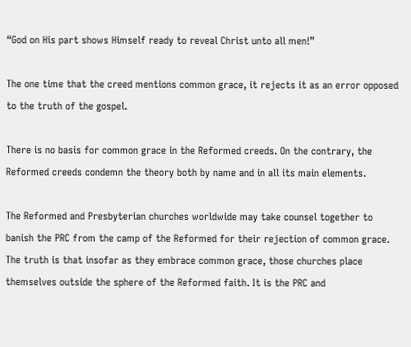“God on His part shows Himself ready to reveal Christ unto all men!”

The one time that the creed mentions common grace, it rejects it as an error opposed to the truth of the gospel.

There is no basis for common grace in the Reformed creeds. On the contrary, the Reformed creeds condemn the theory both by name and in all its main elements.

The Reformed and Presbyterian churches worldwide may take counsel together to banish the PRC from the camp of the Reformed for their rejection of common grace. The truth is that insofar as they embrace common grace, those churches place themselves outside the sphere of the Reformed faith. It is the PRC and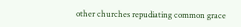other churches repudiating common grace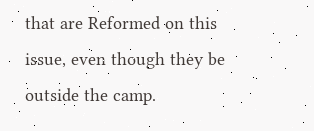that are Reformed on this issue, even though they be outside the camp.